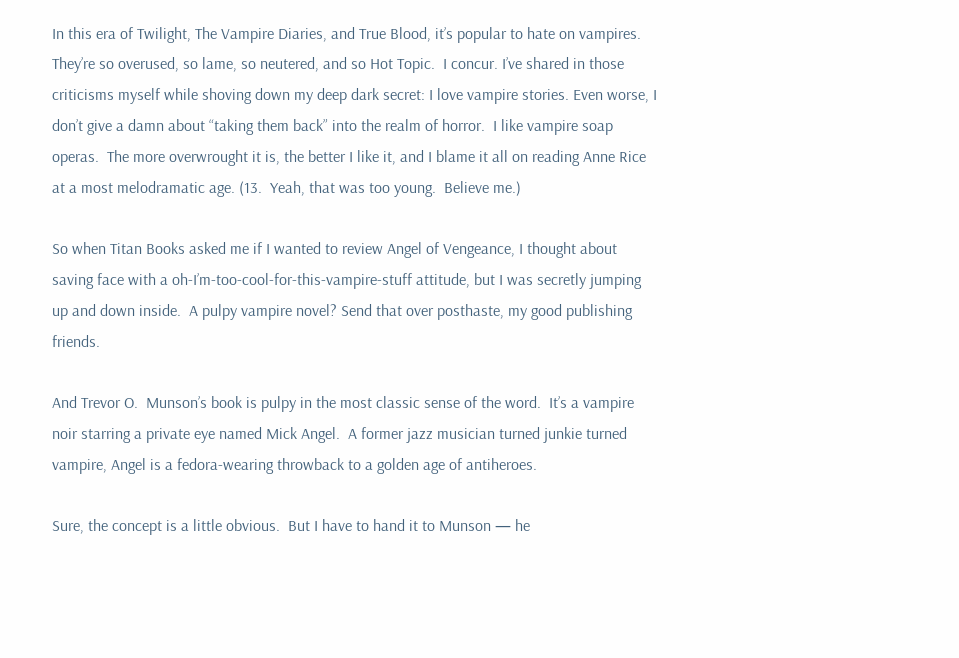In this era of Twilight, The Vampire Diaries, and True Blood, it’s popular to hate on vampires.   They’re so overused, so lame, so neutered, and so Hot Topic.  I concur. I’ve shared in those criticisms myself while shoving down my deep dark secret: I love vampire stories. Even worse, I don’t give a damn about “taking them back” into the realm of horror.  I like vampire soap operas.  The more overwrought it is, the better I like it, and I blame it all on reading Anne Rice at a most melodramatic age. (13.  Yeah, that was too young.  Believe me.)

So when Titan Books asked me if I wanted to review Angel of Vengeance, I thought about saving face with a oh-I’m-too-cool-for-this-vampire-stuff attitude, but I was secretly jumping up and down inside.  A pulpy vampire novel? Send that over posthaste, my good publishing friends.

And Trevor O.  Munson’s book is pulpy in the most classic sense of the word.  It’s a vampire noir starring a private eye named Mick Angel.  A former jazz musician turned junkie turned vampire, Angel is a fedora-wearing throwback to a golden age of antiheroes.

Sure, the concept is a little obvious.  But I have to hand it to Munson — he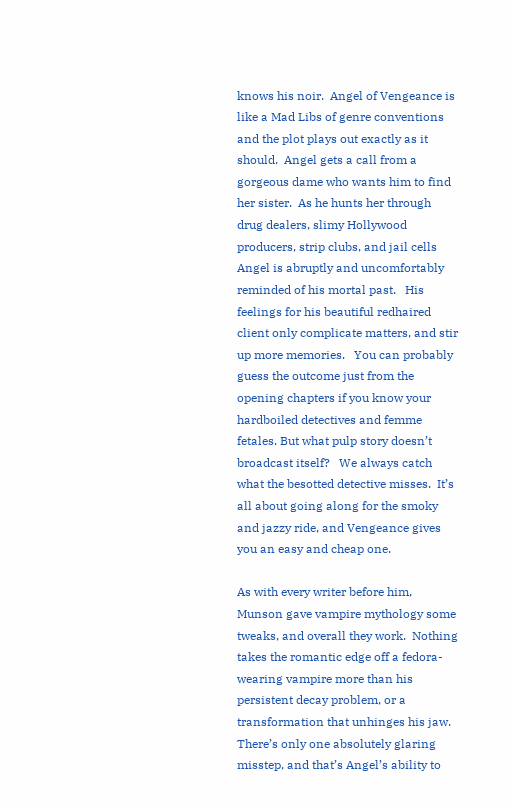knows his noir.  Angel of Vengeance is like a Mad Libs of genre conventions and the plot plays out exactly as it should.  Angel gets a call from a gorgeous dame who wants him to find her sister.  As he hunts her through drug dealers, slimy Hollywood producers, strip clubs, and jail cells Angel is abruptly and uncomfortably reminded of his mortal past.   His feelings for his beautiful redhaired client only complicate matters, and stir up more memories.   You can probably guess the outcome just from the opening chapters if you know your hardboiled detectives and femme fetales. But what pulp story doesn’t broadcast itself?   We always catch what the besotted detective misses.  It’s all about going along for the smoky and jazzy ride, and Vengeance gives you an easy and cheap one.

As with every writer before him, Munson gave vampire mythology some tweaks, and overall they work.  Nothing takes the romantic edge off a fedora-wearing vampire more than his persistent decay problem, or a transformation that unhinges his jaw.   There’s only one absolutely glaring misstep, and that’s Angel’s ability to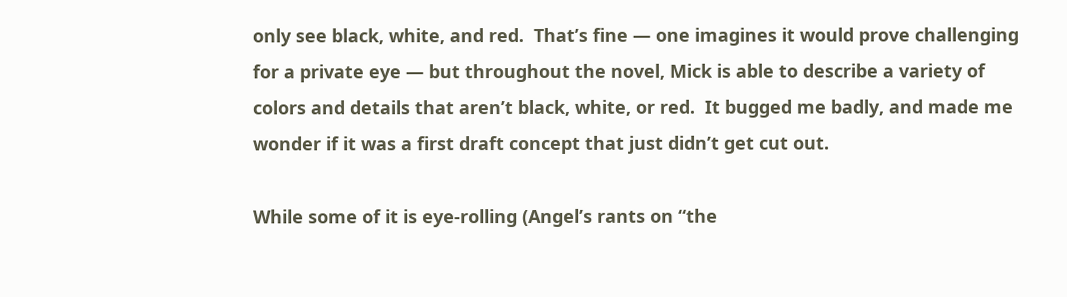only see black, white, and red.  That’s fine — one imagines it would prove challenging for a private eye — but throughout the novel, Mick is able to describe a variety of colors and details that aren’t black, white, or red.  It bugged me badly, and made me wonder if it was a first draft concept that just didn’t get cut out.

While some of it is eye-rolling (Angel’s rants on “the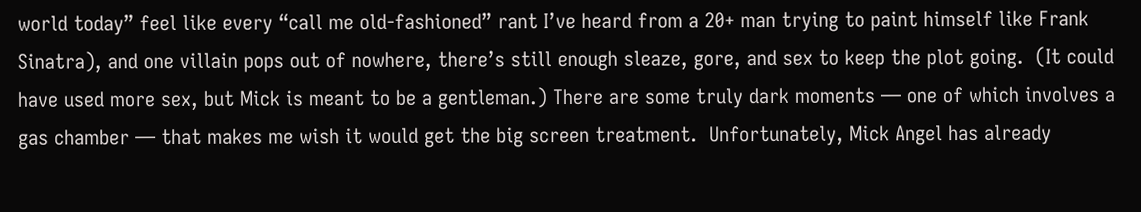world today” feel like every “call me old-fashioned” rant I’ve heard from a 20+ man trying to paint himself like Frank Sinatra), and one villain pops out of nowhere, there’s still enough sleaze, gore, and sex to keep the plot going.  (It could have used more sex, but Mick is meant to be a gentleman.) There are some truly dark moments — one of which involves a gas chamber — that makes me wish it would get the big screen treatment.  Unfortunately, Mick Angel has already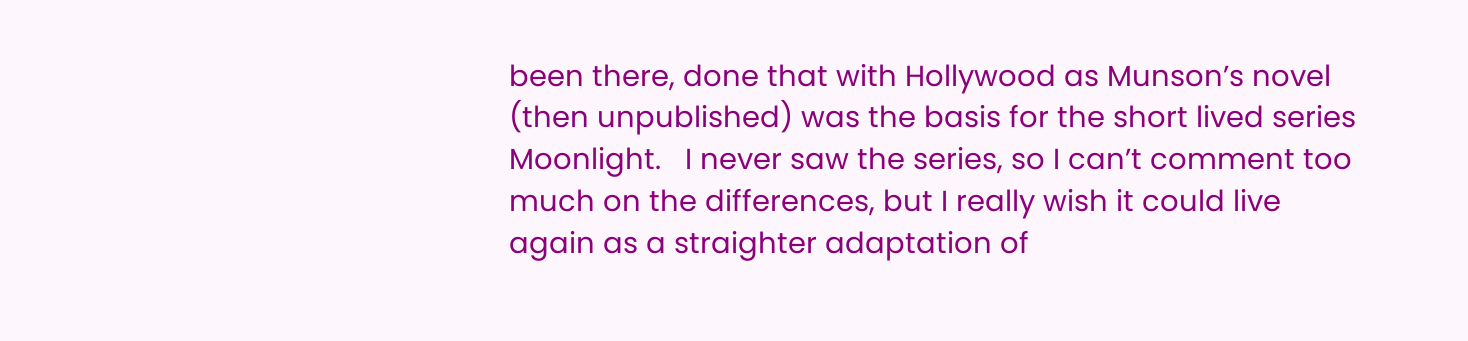been there, done that with Hollywood as Munson’s novel (then unpublished) was the basis for the short lived series Moonlight.   I never saw the series, so I can’t comment too much on the differences, but I really wish it could live again as a straighter adaptation of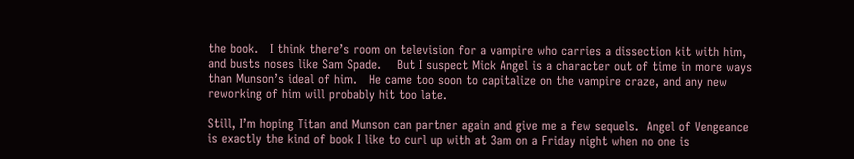the book.   I think there’s room on television for a vampire who carries a dissection kit with him, and busts noses like Sam Spade.    But I suspect Mick Angel is a character out of time in more ways than Munson’s ideal of him.   He came too soon to capitalize on the vampire craze, and any new reworking of him will probably hit too late.

Still, I’m hoping Titan and Munson can partner again and give me a few sequels.  Angel of Vengeance is exactly the kind of book I like to curl up with at 3am on a Friday night when no one is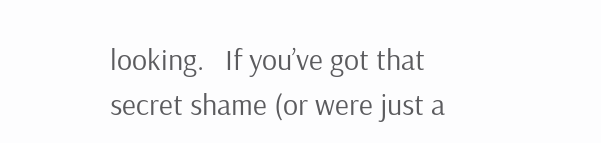looking.   If you’ve got that secret shame (or were just a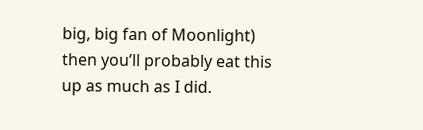big, big fan of Moonlight) then you’ll probably eat this up as much as I did.